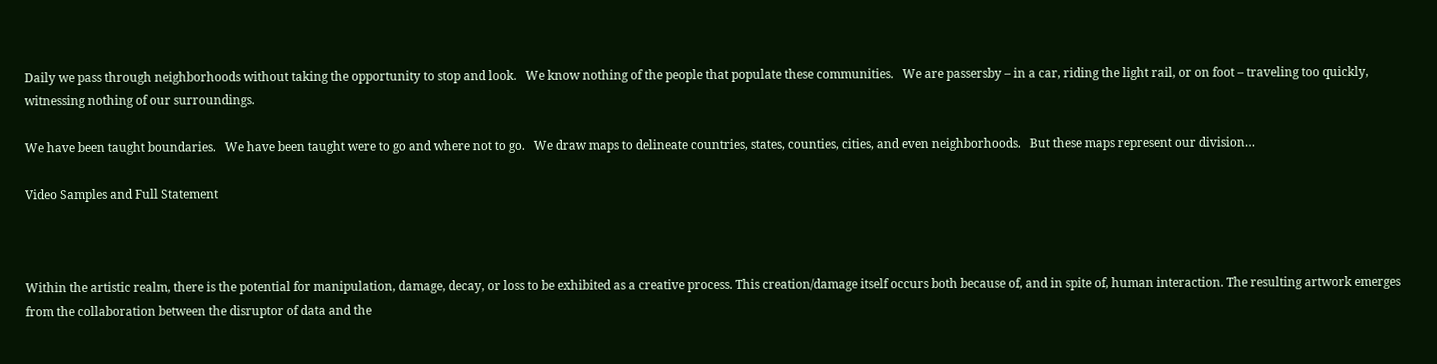Daily we pass through neighborhoods without taking the opportunity to stop and look.   We know nothing of the people that populate these communities.   We are passersby – in a car, riding the light rail, or on foot – traveling too quickly, witnessing nothing of our surroundings.

We have been taught boundaries.   We have been taught were to go and where not to go.   We draw maps to delineate countries, states, counties, cities, and even neighborhoods.   But these maps represent our division…

Video Samples and Full Statement



Within the artistic realm, there is the potential for manipulation, damage, decay, or loss to be exhibited as a creative process. This creation/damage itself occurs both because of, and in spite of, human interaction. The resulting artwork emerges from the collaboration between the disruptor of data and the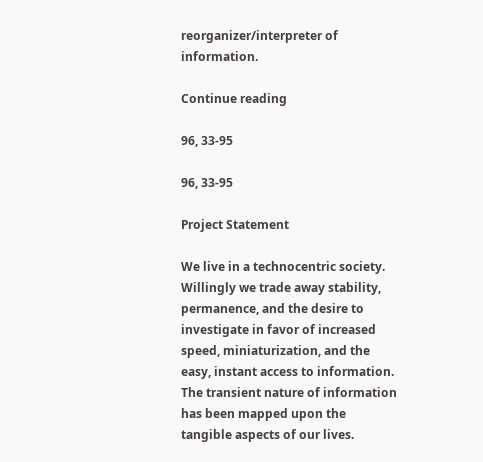reorganizer/interpreter of information.

Continue reading

96, 33-95

96, 33-95

Project Statement

We live in a technocentric society. Willingly we trade away stability, permanence, and the desire to investigate in favor of increased speed, miniaturization, and the easy, instant access to information. The transient nature of information has been mapped upon the tangible aspects of our lives.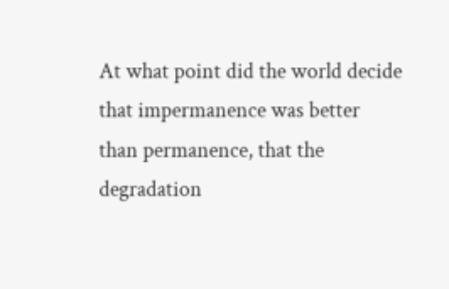At what point did the world decide that impermanence was better than permanence, that the degradation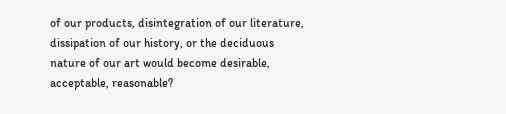of our products, disintegration of our literature, dissipation of our history, or the deciduous nature of our art would become desirable, acceptable, reasonable?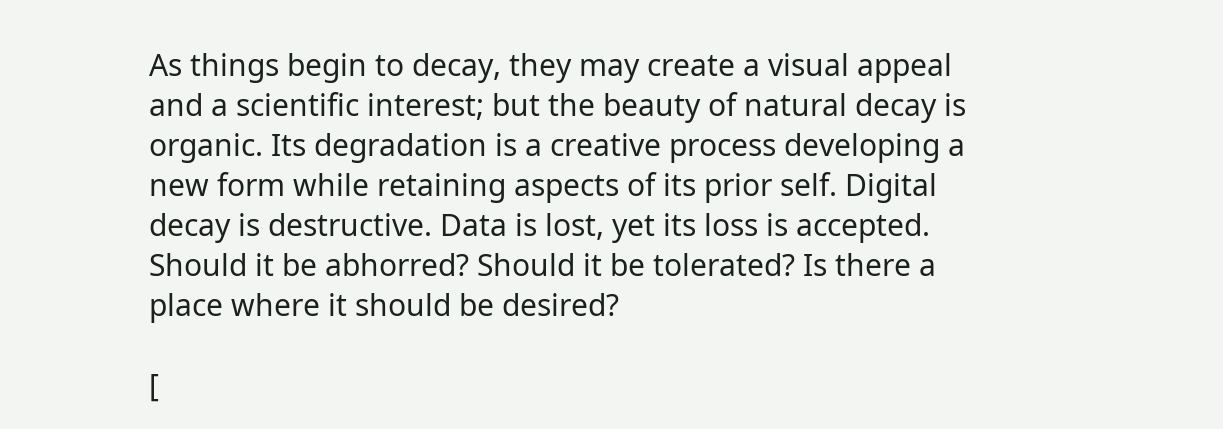As things begin to decay, they may create a visual appeal and a scientific interest; but the beauty of natural decay is organic. Its degradation is a creative process developing a new form while retaining aspects of its prior self. Digital decay is destructive. Data is lost, yet its loss is accepted. Should it be abhorred? Should it be tolerated? Is there a place where it should be desired?

[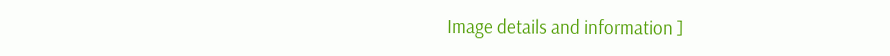Image details and information ]